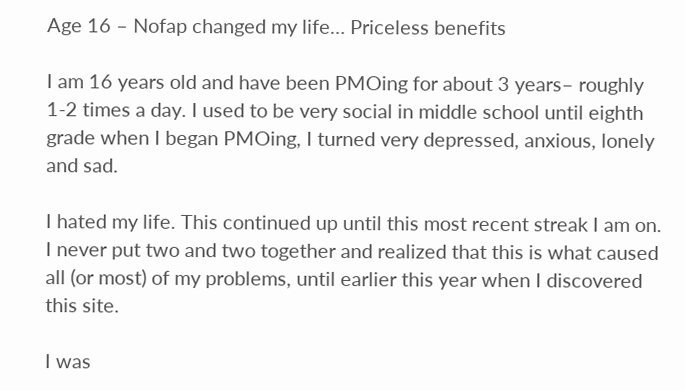Age 16 – Nofap changed my life… Priceless benefits

I am 16 years old and have been PMOing for about 3 years– roughly 1-2 times a day. I used to be very social in middle school until eighth grade when I began PMOing, I turned very depressed, anxious, lonely and sad.

I hated my life. This continued up until this most recent streak I am on. I never put two and two together and realized that this is what caused all (or most) of my problems, until earlier this year when I discovered this site.

I was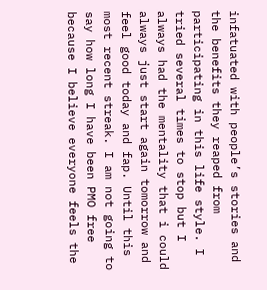infatuated with people’s stories and the benefits they reaped from participating in this life style. I tried several times to stop but I always had the mentality that i could always just start again tomorrow and feel good today and fap. Until this most recent streak. I am not going to say how long I have been PMO free because I believe everyone feels the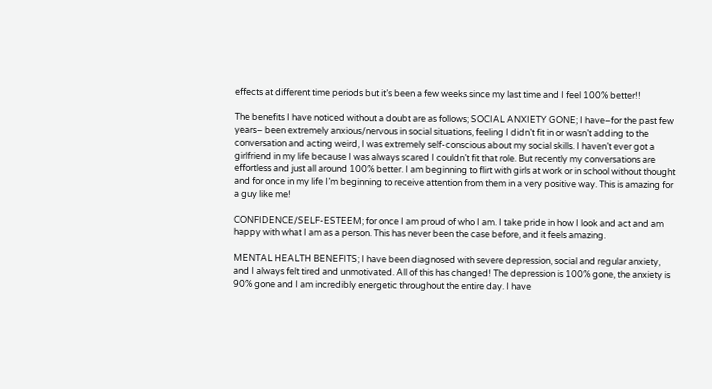effects at different time periods but it’s been a few weeks since my last time and I feel 100% better!!

The benefits I have noticed without a doubt are as follows; SOCIAL ANXIETY GONE; I have–for the past few years– been extremely anxious/nervous in social situations, feeling I didn’t fit in or wasn’t adding to the conversation and acting weird, I was extremely self-conscious about my social skills. I haven’t ever got a girlfriend in my life because I was always scared I couldn’t fit that role. But recently my conversations are effortless and just all around 100% better. I am beginning to flirt with girls at work or in school without thought and for once in my life I’m beginning to receive attention from them in a very positive way. This is amazing for a guy like me!

CONFIDENCE/SELF-ESTEEM; for once I am proud of who I am. I take pride in how I look and act and am happy with what I am as a person. This has never been the case before, and it feels amazing.

MENTAL HEALTH BENEFITS; I have been diagnosed with severe depression, social and regular anxiety, and I always felt tired and unmotivated. All of this has changed! The depression is 100% gone, the anxiety is 90% gone and I am incredibly energetic throughout the entire day. I have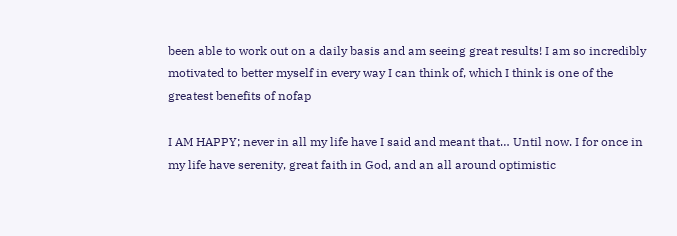been able to work out on a daily basis and am seeing great results! I am so incredibly motivated to better myself in every way I can think of, which I think is one of the greatest benefits of nofap

I AM HAPPY; never in all my life have I said and meant that… Until now. I for once in my life have serenity, great faith in God, and an all around optimistic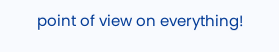point of view on everything!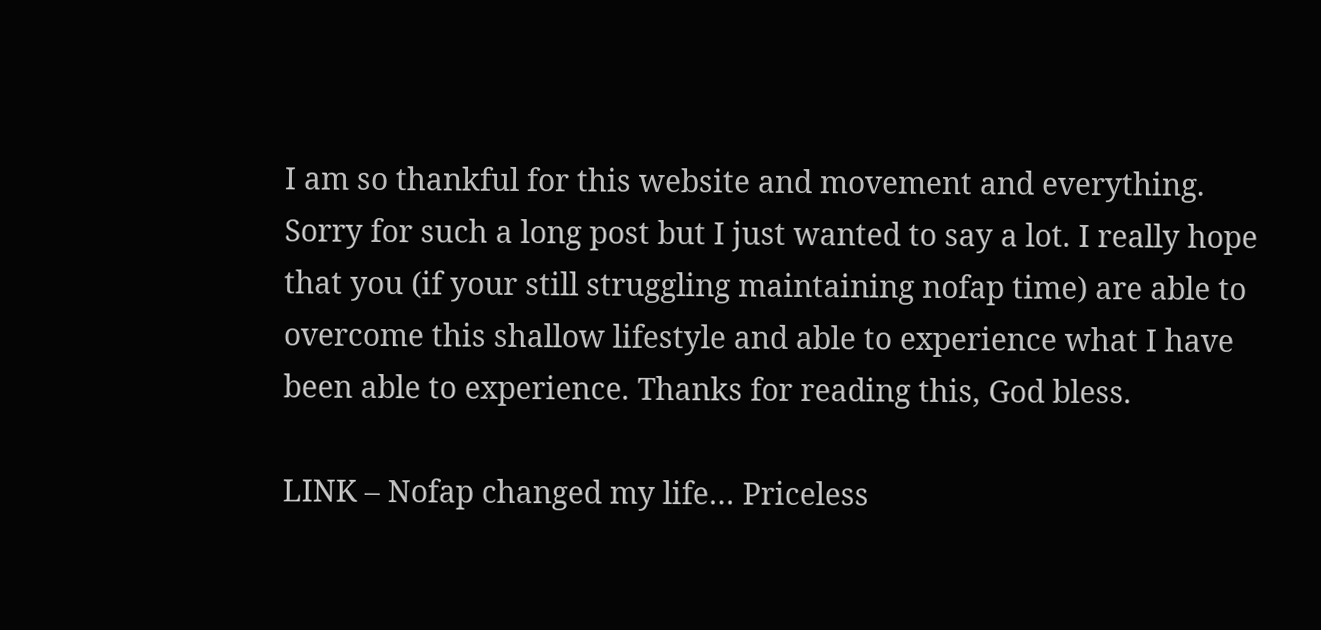I am so thankful for this website and movement and everything. Sorry for such a long post but I just wanted to say a lot. I really hope that you (if your still struggling maintaining nofap time) are able to overcome this shallow lifestyle and able to experience what I have been able to experience. Thanks for reading this, God bless.

LINK – Nofap changed my life… Priceless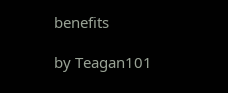benefits

by Teagan101